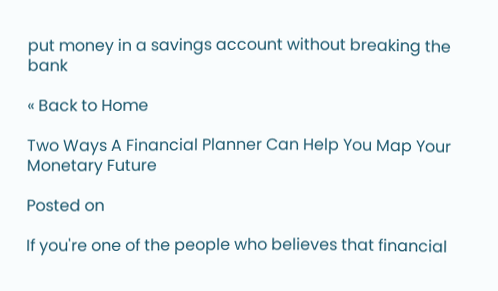put money in a savings account without breaking the bank

« Back to Home

Two Ways A Financial Planner Can Help You Map Your Monetary Future

Posted on

If you're one of the people who believes that financial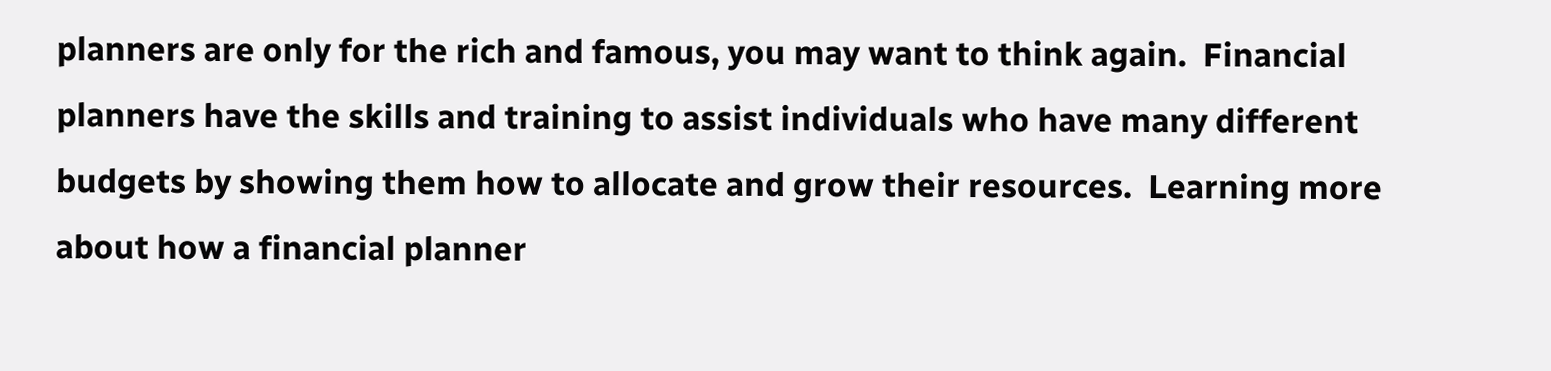planners are only for the rich and famous, you may want to think again.  Financial planners have the skills and training to assist individuals who have many different budgets by showing them how to allocate and grow their resources.  Learning more about how a financial planner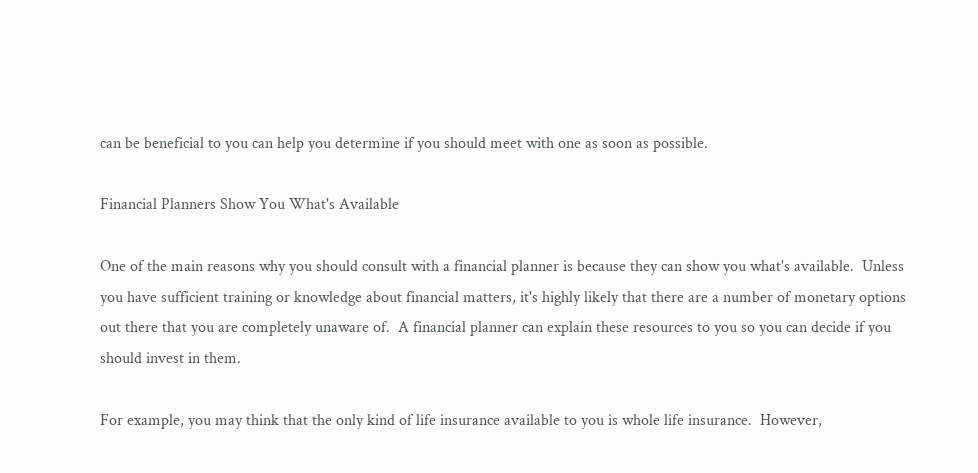can be beneficial to you can help you determine if you should meet with one as soon as possible.

Financial Planners Show You What's Available

One of the main reasons why you should consult with a financial planner is because they can show you what's available.  Unless you have sufficient training or knowledge about financial matters, it's highly likely that there are a number of monetary options out there that you are completely unaware of.  A financial planner can explain these resources to you so you can decide if you should invest in them.

For example, you may think that the only kind of life insurance available to you is whole life insurance.  However,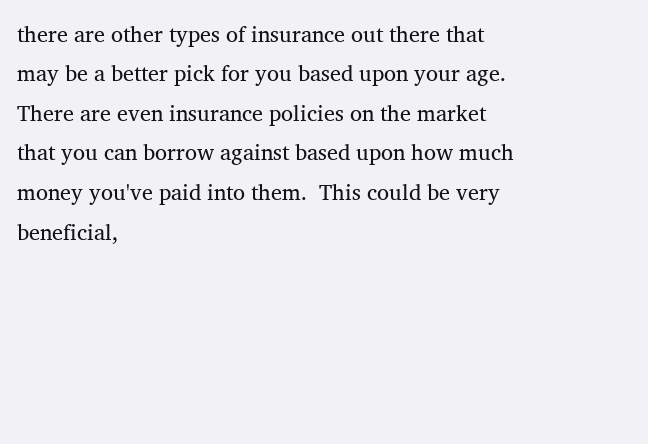there are other types of insurance out there that may be a better pick for you based upon your age.  There are even insurance policies on the market that you can borrow against based upon how much money you've paid into them.  This could be very beneficial,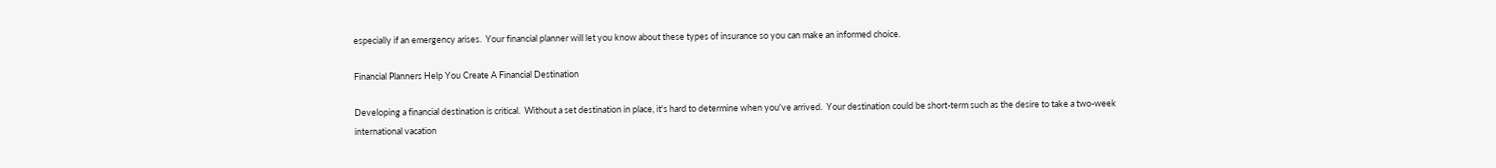especially if an emergency arises.  Your financial planner will let you know about these types of insurance so you can make an informed choice.

Financial Planners Help You Create A Financial Destination

Developing a financial destination is critical.  Without a set destination in place, it's hard to determine when you've arrived.  Your destination could be short-term such as the desire to take a two-week international vacation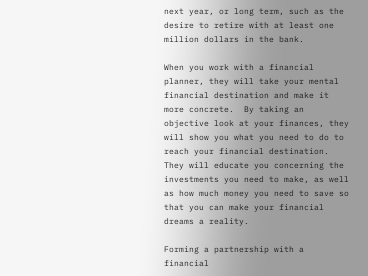next year, or long term, such as the desire to retire with at least one million dollars in the bank.

When you work with a financial planner, they will take your mental financial destination and make it more concrete.  By taking an objective look at your finances, they will show you what you need to do to reach your financial destination.  They will educate you concerning the investments you need to make, as well as how much money you need to save so that you can make your financial dreams a reality.

Forming a partnership with a financial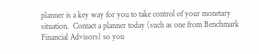planner is a key way for you to take control of your monetary situation.  Contact a planner today (such as one from Benchmark Financial Advisors) so you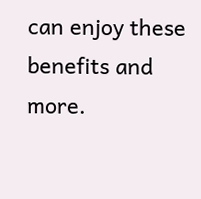can enjoy these benefits and more.